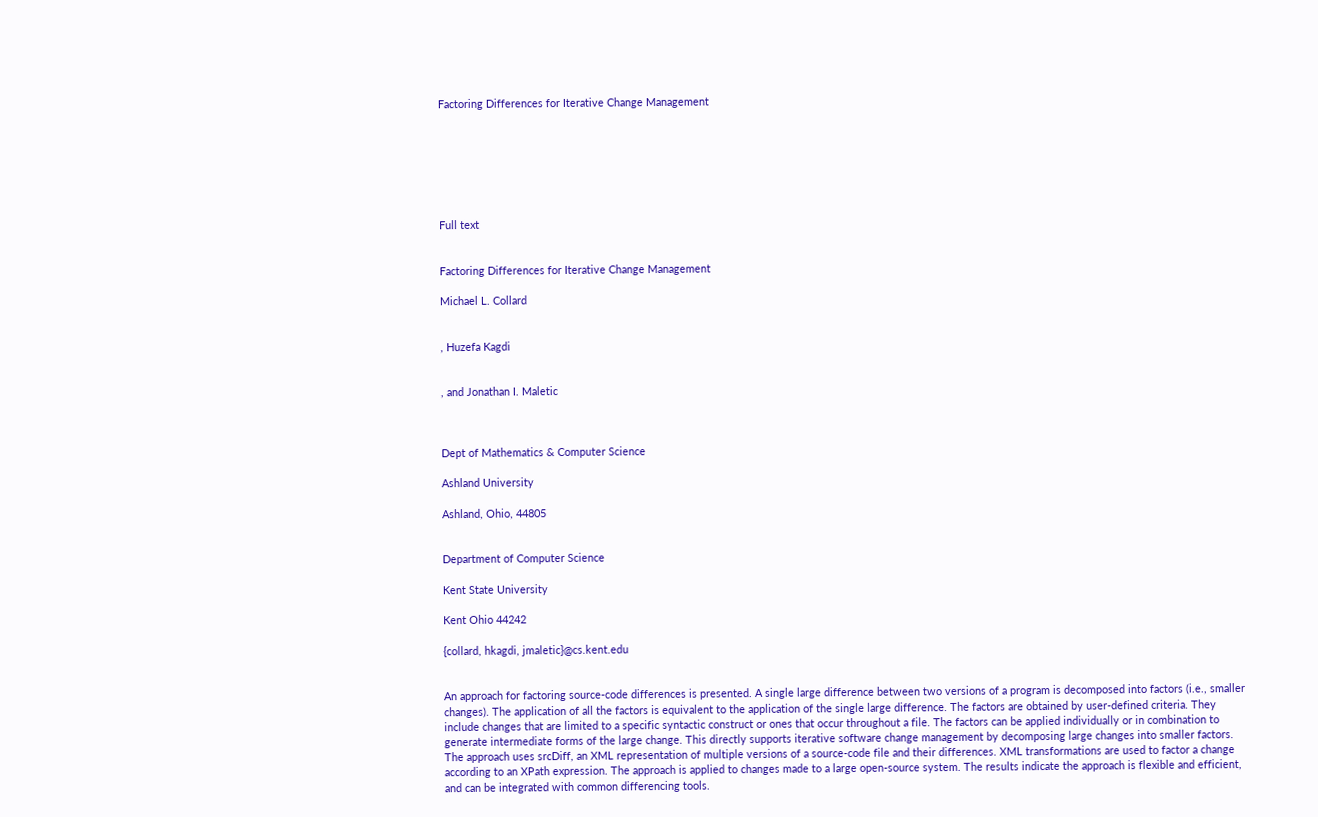Factoring Differences for Iterative Change Management







Full text


Factoring Differences for Iterative Change Management

Michael L. Collard


, Huzefa Kagdi


, and Jonathan I. Maletic



Dept of Mathematics & Computer Science

Ashland University

Ashland, Ohio, 44805


Department of Computer Science

Kent State University

Kent Ohio 44242

{collard, hkagdi, jmaletic}@cs.kent.edu


An approach for factoring source-code differences is presented. A single large difference between two versions of a program is decomposed into factors (i.e., smaller changes). The application of all the factors is equivalent to the application of the single large difference. The factors are obtained by user-defined criteria. They include changes that are limited to a specific syntactic construct or ones that occur throughout a file. The factors can be applied individually or in combination to generate intermediate forms of the large change. This directly supports iterative software change management by decomposing large changes into smaller factors. The approach uses srcDiff, an XML representation of multiple versions of a source-code file and their differences. XML transformations are used to factor a change according to an XPath expression. The approach is applied to changes made to a large open-source system. The results indicate the approach is flexible and efficient, and can be integrated with common differencing tools.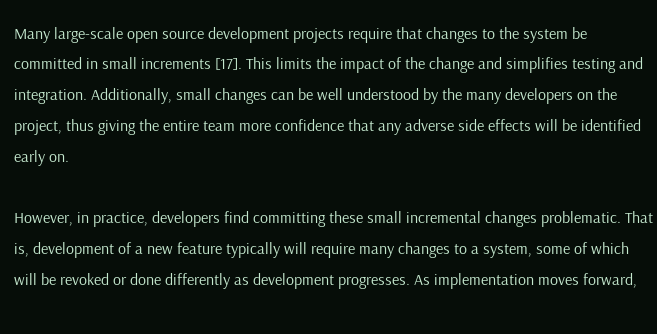Many large-scale open source development projects require that changes to the system be committed in small increments [17]. This limits the impact of the change and simplifies testing and integration. Additionally, small changes can be well understood by the many developers on the project, thus giving the entire team more confidence that any adverse side effects will be identified early on.

However, in practice, developers find committing these small incremental changes problematic. That is, development of a new feature typically will require many changes to a system, some of which will be revoked or done differently as development progresses. As implementation moves forward,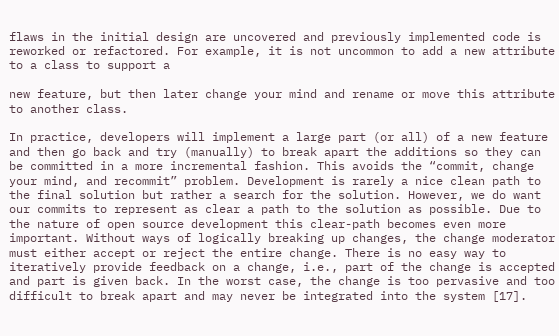flaws in the initial design are uncovered and previously implemented code is reworked or refactored. For example, it is not uncommon to add a new attribute to a class to support a

new feature, but then later change your mind and rename or move this attribute to another class.

In practice, developers will implement a large part (or all) of a new feature and then go back and try (manually) to break apart the additions so they can be committed in a more incremental fashion. This avoids the “commit, change your mind, and recommit” problem. Development is rarely a nice clean path to the final solution but rather a search for the solution. However, we do want our commits to represent as clear a path to the solution as possible. Due to the nature of open source development this clear-path becomes even more important. Without ways of logically breaking up changes, the change moderator must either accept or reject the entire change. There is no easy way to iteratively provide feedback on a change, i.e., part of the change is accepted and part is given back. In the worst case, the change is too pervasive and too difficult to break apart and may never be integrated into the system [17].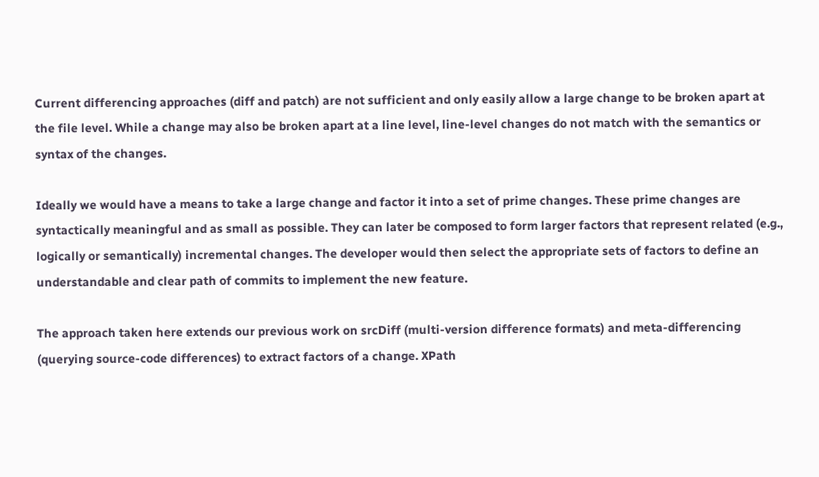Current differencing approaches (diff and patch) are not sufficient and only easily allow a large change to be broken apart at the file level. While a change may also be broken apart at a line level, line-level changes do not match with the semantics or syntax of the changes.

Ideally we would have a means to take a large change and factor it into a set of prime changes. These prime changes are syntactically meaningful and as small as possible. They can later be composed to form larger factors that represent related (e.g., logically or semantically) incremental changes. The developer would then select the appropriate sets of factors to define an understandable and clear path of commits to implement the new feature.

The approach taken here extends our previous work on srcDiff (multi-version difference formats) and meta-differencing (querying source-code differences) to extract factors of a change. XPath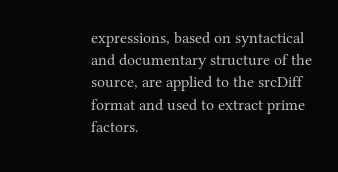expressions, based on syntactical and documentary structure of the source, are applied to the srcDiff format and used to extract prime factors.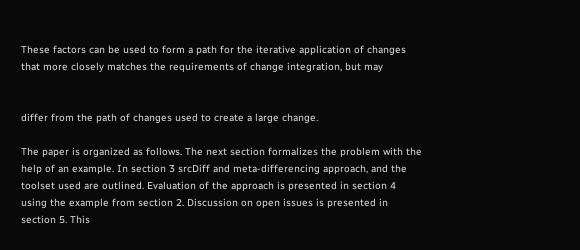These factors can be used to form a path for the iterative application of changes that more closely matches the requirements of change integration, but may


differ from the path of changes used to create a large change.

The paper is organized as follows. The next section formalizes the problem with the help of an example. In section 3 srcDiff and meta-differencing approach, and the toolset used are outlined. Evaluation of the approach is presented in section 4 using the example from section 2. Discussion on open issues is presented in section 5. This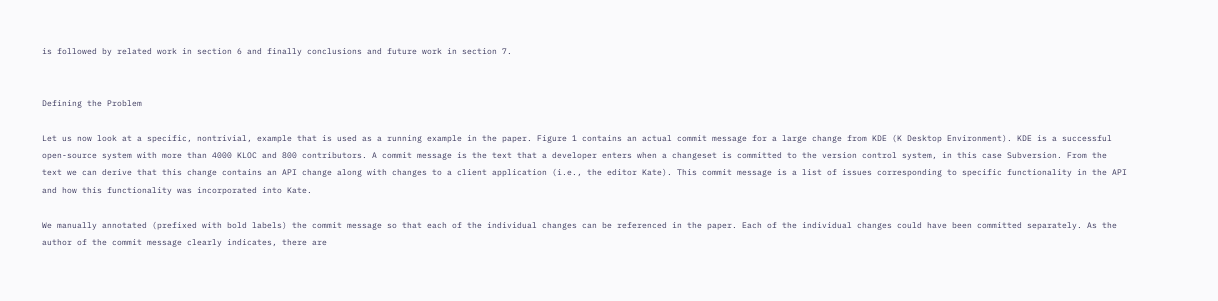is followed by related work in section 6 and finally conclusions and future work in section 7.


Defining the Problem

Let us now look at a specific, nontrivial, example that is used as a running example in the paper. Figure 1 contains an actual commit message for a large change from KDE (K Desktop Environment). KDE is a successful open-source system with more than 4000 KLOC and 800 contributors. A commit message is the text that a developer enters when a changeset is committed to the version control system, in this case Subversion. From the text we can derive that this change contains an API change along with changes to a client application (i.e., the editor Kate). This commit message is a list of issues corresponding to specific functionality in the API and how this functionality was incorporated into Kate.

We manually annotated (prefixed with bold labels) the commit message so that each of the individual changes can be referenced in the paper. Each of the individual changes could have been committed separately. As the author of the commit message clearly indicates, there are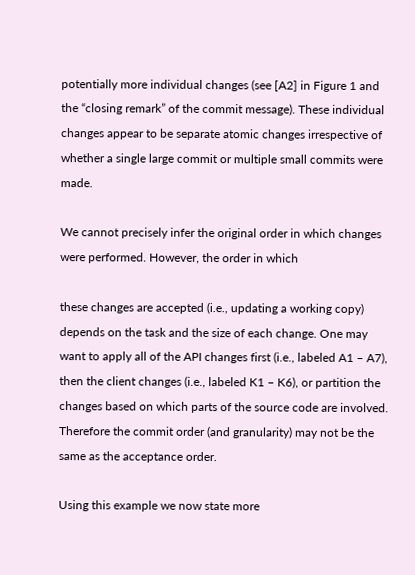potentially more individual changes (see [A2] in Figure 1 and the “closing remark” of the commit message). These individual changes appear to be separate atomic changes irrespective of whether a single large commit or multiple small commits were made.

We cannot precisely infer the original order in which changes were performed. However, the order in which

these changes are accepted (i.e., updating a working copy) depends on the task and the size of each change. One may want to apply all of the API changes first (i.e., labeled A1 – A7), then the client changes (i.e., labeled K1 – K6), or partition the changes based on which parts of the source code are involved. Therefore the commit order (and granularity) may not be the same as the acceptance order.

Using this example we now state more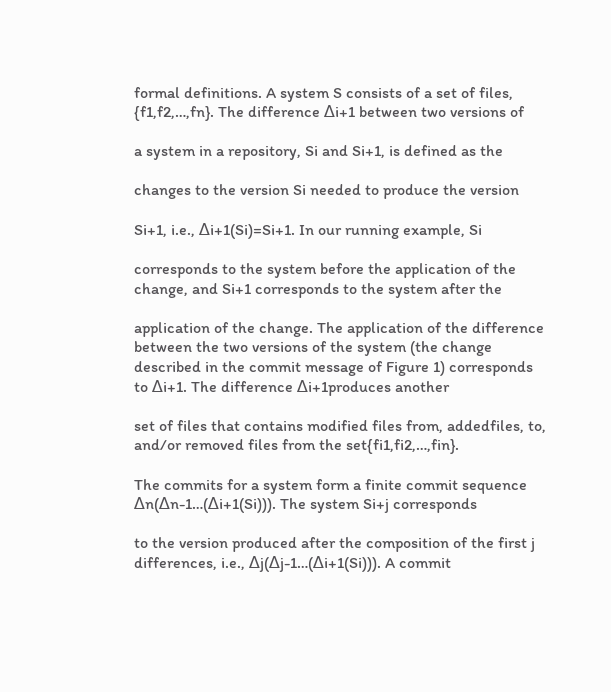formal definitions. A system S consists of a set of files, {f1,f2,…,fn}. The difference ∆i+1 between two versions of

a system in a repository, Si and Si+1, is defined as the

changes to the version Si needed to produce the version

Si+1, i.e., ∆i+1(Si)=Si+1. In our running example, Si

corresponds to the system before the application of the change, and Si+1 corresponds to the system after the

application of the change. The application of the difference between the two versions of the system (the change described in the commit message of Figure 1) corresponds to ∆i+1. The difference ∆i+1produces another

set of files that contains modified files from, addedfiles, to, and/or removed files from the set{fi1,fi2,…,fin}.

The commits for a system form a finite commit sequence ∆n(∆n-1…(∆i+1(Si))). The system Si+j corresponds

to the version produced after the composition of the first j differences, i.e., ∆j(∆j-1…(∆i+1(Si))). A commit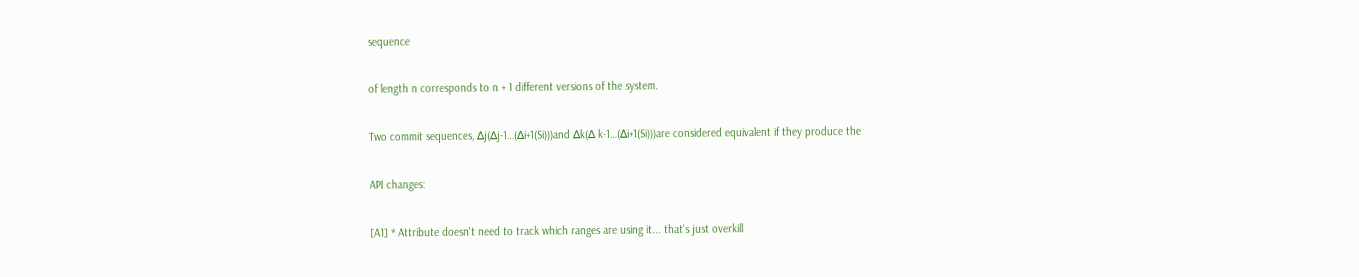sequence

of length n corresponds to n + 1 different versions of the system.

Two commit sequences, ∆j(∆j-1…(∆i+1(Si)))and ∆k(∆ k-1…(∆i+1(Si)))are considered equivalent if they produce the

API changes:

[A1] * Attribute doesn't need to track which ranges are using it... that's just overkill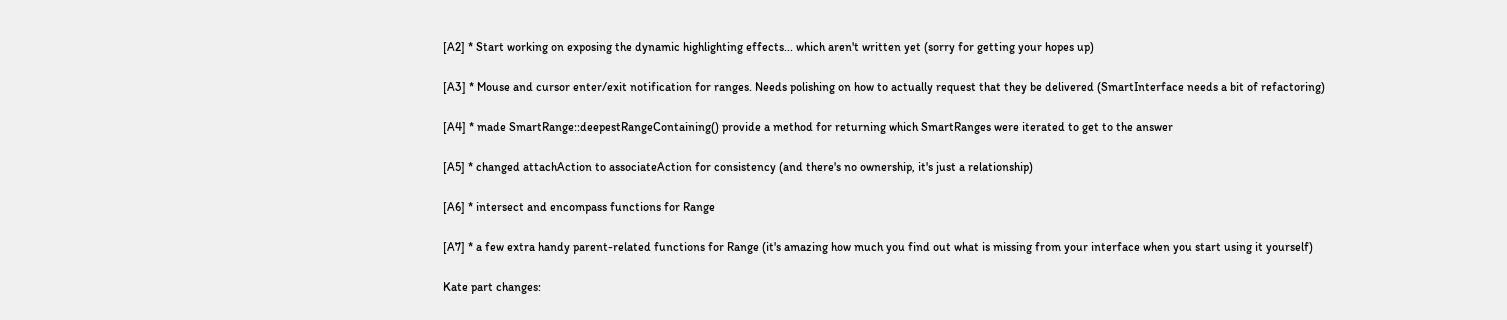[A2] * Start working on exposing the dynamic highlighting effects... which aren't written yet (sorry for getting your hopes up)

[A3] * Mouse and cursor enter/exit notification for ranges. Needs polishing on how to actually request that they be delivered (SmartInterface needs a bit of refactoring)

[A4] * made SmartRange::deepestRangeContaining() provide a method for returning which SmartRanges were iterated to get to the answer

[A5] * changed attachAction to associateAction for consistency (and there's no ownership, it's just a relationship)

[A6] * intersect and encompass functions for Range

[A7] * a few extra handy parent-related functions for Range (it's amazing how much you find out what is missing from your interface when you start using it yourself)

Kate part changes: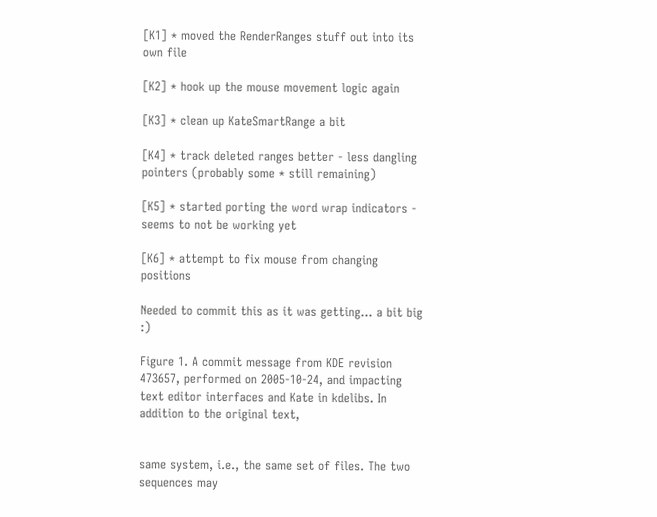[K1] * moved the RenderRanges stuff out into its own file

[K2] * hook up the mouse movement logic again

[K3] * clean up KateSmartRange a bit

[K4] * track deleted ranges better - less dangling pointers (probably some * still remaining)

[K5] * started porting the word wrap indicators - seems to not be working yet

[K6] * attempt to fix mouse from changing positions

Needed to commit this as it was getting... a bit big :)

Figure 1. A commit message from KDE revision 473657, performed on 2005-10-24, and impacting text editor interfaces and Kate in kdelibs. In addition to the original text,


same system, i.e., the same set of files. The two sequences may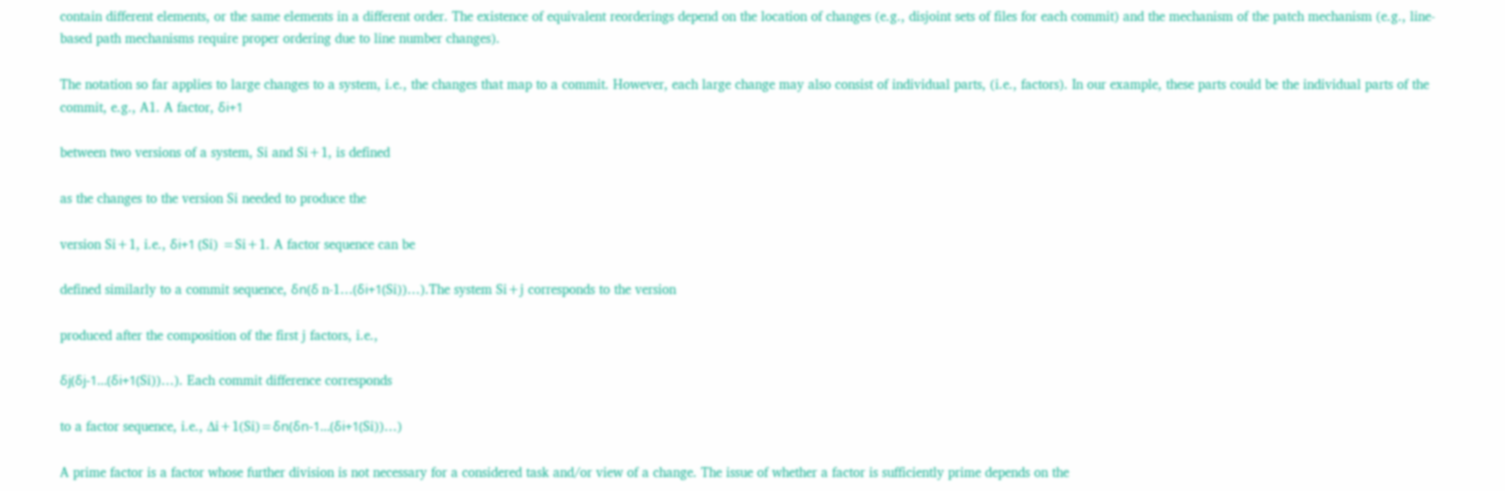contain different elements, or the same elements in a different order. The existence of equivalent reorderings depend on the location of changes (e.g., disjoint sets of files for each commit) and the mechanism of the patch mechanism (e.g., line-based path mechanisms require proper ordering due to line number changes).

The notation so far applies to large changes to a system, i.e., the changes that map to a commit. However, each large change may also consist of individual parts, (i.e., factors). In our example, these parts could be the individual parts of the commit, e.g., A1. A factor, δi+1

between two versions of a system, Si and Si+1, is defined

as the changes to the version Si needed to produce the

version Si+1, i.e., δi+1 (Si) =Si+1. A factor sequence can be

defined similarly to a commit sequence, δn(δ n-1…(δi+1(Si))…).The system Si+j corresponds to the version

produced after the composition of the first j factors, i.e.,

δj(δj-1…(δi+1(Si))…). Each commit difference corresponds

to a factor sequence, i.e., ∆i+1(Si)=δn(δn-1…(δi+1(Si))…)

A prime factor is a factor whose further division is not necessary for a considered task and/or view of a change. The issue of whether a factor is sufficiently prime depends on the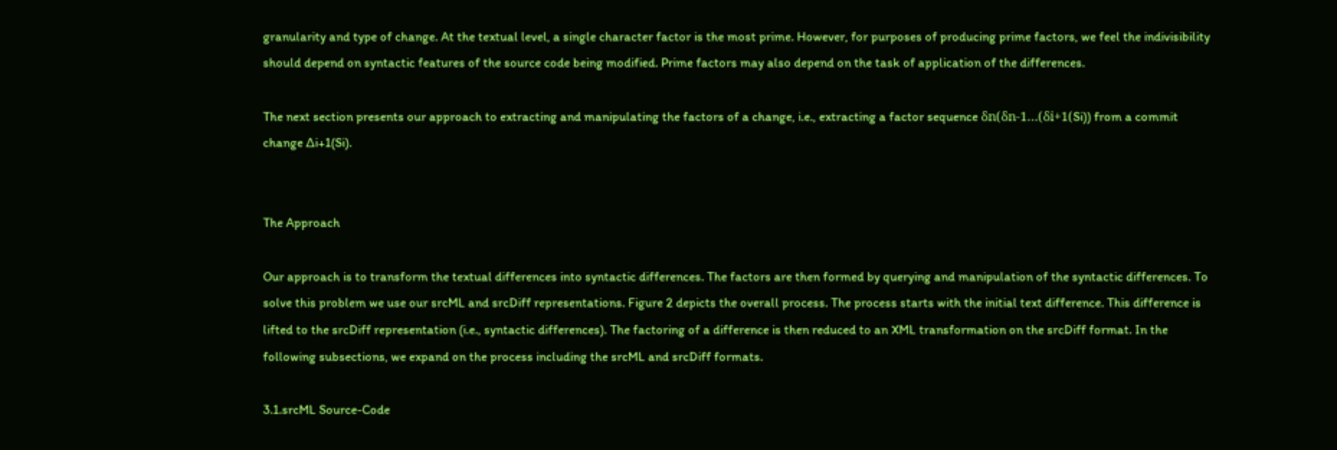granularity and type of change. At the textual level, a single character factor is the most prime. However, for purposes of producing prime factors, we feel the indivisibility should depend on syntactic features of the source code being modified. Prime factors may also depend on the task of application of the differences.

The next section presents our approach to extracting and manipulating the factors of a change, i.e., extracting a factor sequence δn(δn-1…(δi+1(Si)) from a commit change ∆i+1(Si).


The Approach

Our approach is to transform the textual differences into syntactic differences. The factors are then formed by querying and manipulation of the syntactic differences. To solve this problem we use our srcML and srcDiff representations. Figure 2 depicts the overall process. The process starts with the initial text difference. This difference is lifted to the srcDiff representation (i.e., syntactic differences). The factoring of a difference is then reduced to an XML transformation on the srcDiff format. In the following subsections, we expand on the process including the srcML and srcDiff formats.

3.1.srcML Source-Code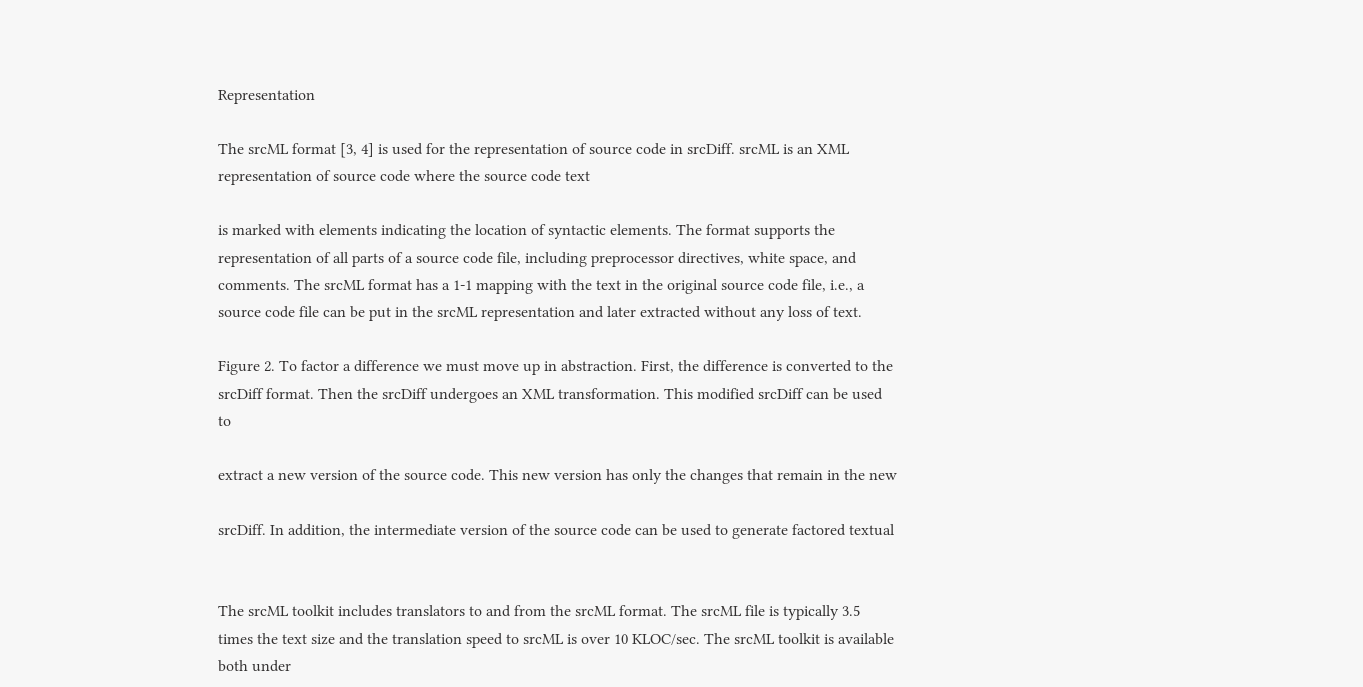Representation

The srcML format [3, 4] is used for the representation of source code in srcDiff. srcML is an XML representation of source code where the source code text

is marked with elements indicating the location of syntactic elements. The format supports the representation of all parts of a source code file, including preprocessor directives, white space, and comments. The srcML format has a 1-1 mapping with the text in the original source code file, i.e., a source code file can be put in the srcML representation and later extracted without any loss of text.

Figure 2. To factor a difference we must move up in abstraction. First, the difference is converted to the srcDiff format. Then the srcDiff undergoes an XML transformation. This modified srcDiff can be used to

extract a new version of the source code. This new version has only the changes that remain in the new

srcDiff. In addition, the intermediate version of the source code can be used to generate factored textual


The srcML toolkit includes translators to and from the srcML format. The srcML file is typically 3.5 times the text size and the translation speed to srcML is over 10 KLOC/sec. The srcML toolkit is available both under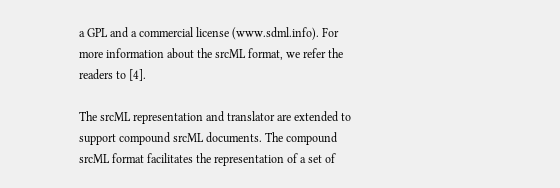a GPL and a commercial license (www.sdml.info). For more information about the srcML format, we refer the readers to [4].

The srcML representation and translator are extended to support compound srcML documents. The compound srcML format facilitates the representation of a set of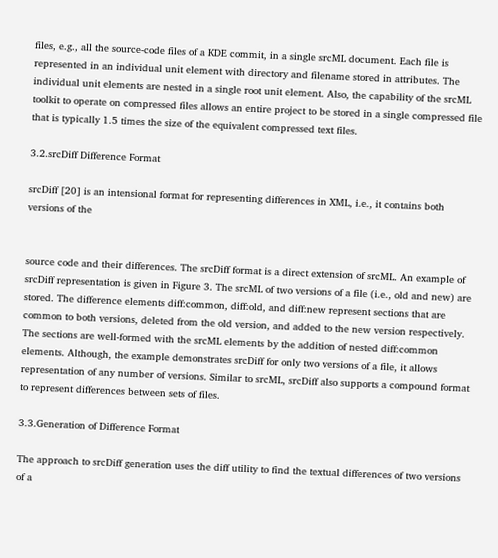files, e.g., all the source-code files of a KDE commit, in a single srcML document. Each file is represented in an individual unit element with directory and filename stored in attributes. The individual unit elements are nested in a single root unit element. Also, the capability of the srcML toolkit to operate on compressed files allows an entire project to be stored in a single compressed file that is typically 1.5 times the size of the equivalent compressed text files.

3.2.srcDiff Difference Format

srcDiff [20] is an intensional format for representing differences in XML, i.e., it contains both versions of the


source code and their differences. The srcDiff format is a direct extension of srcML. An example of srcDiff representation is given in Figure 3. The srcML of two versions of a file (i.e., old and new) are stored. The difference elements diff:common, diff:old, and diff:new represent sections that are common to both versions, deleted from the old version, and added to the new version respectively. The sections are well-formed with the srcML elements by the addition of nested diff:common elements. Although, the example demonstrates srcDiff for only two versions of a file, it allows representation of any number of versions. Similar to srcML, srcDiff also supports a compound format to represent differences between sets of files.

3.3.Generation of Difference Format

The approach to srcDiff generation uses the diff utility to find the textual differences of two versions of a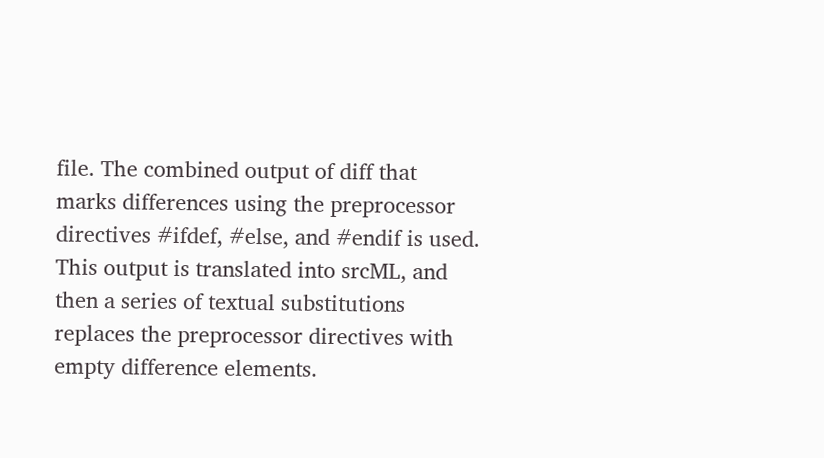file. The combined output of diff that marks differences using the preprocessor directives #ifdef, #else, and #endif is used. This output is translated into srcML, and then a series of textual substitutions replaces the preprocessor directives with empty difference elements.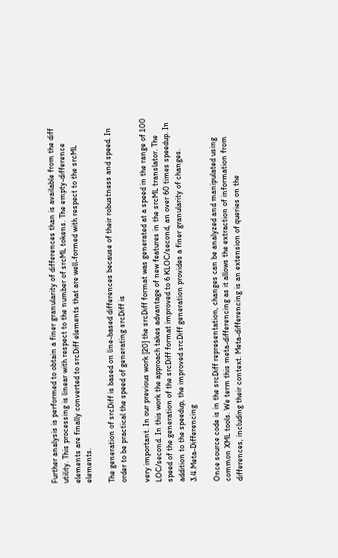Further analysis is performed to obtain a finer granularity of differences than is available from the diff utility. This processing is linear with respect to the number of srcML tokens. The empty-difference elements are finally converted to srcDiff elements that are well-formed with respect to the srcML elements.

The generation of srcDiff is based on line-based differences because of their robustness and speed. In order to be practical the speed of generating srcDiff is

very important. In our previous work [20] the srcDiff format was generated at a speed in the range of 100 LOC/second. In this work the approach takes advantage of new features in the srcML translator. The speed of the generation of the srcDiff format improved to 6 KLOC/second, an over 60 times speedup. In addition to the speedup, the improved srcDiff generation provides a finer granularity of changes. 3.4.Meta-Differencing

Once source code is in the srcDiff representation, changes can be analyzed and manipulated using common XML tools. We term this meta-differencing as it allows the extraction of information from differences, including their context. Meta-differencing is an extension of queries on the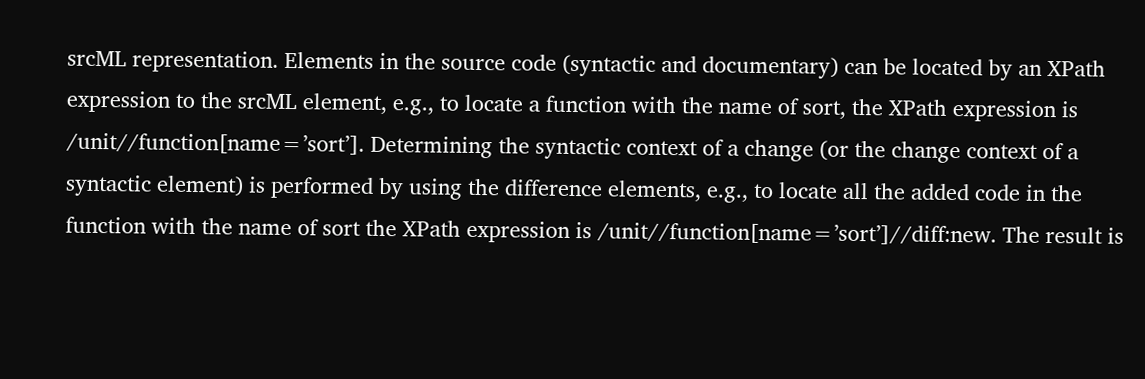srcML representation. Elements in the source code (syntactic and documentary) can be located by an XPath expression to the srcML element, e.g., to locate a function with the name of sort, the XPath expression is /unit//function[name=’sort’]. Determining the syntactic context of a change (or the change context of a syntactic element) is performed by using the difference elements, e.g., to locate all the added code in the function with the name of sort the XPath expression is /unit//function[name=’sort’]//diff:new. The result is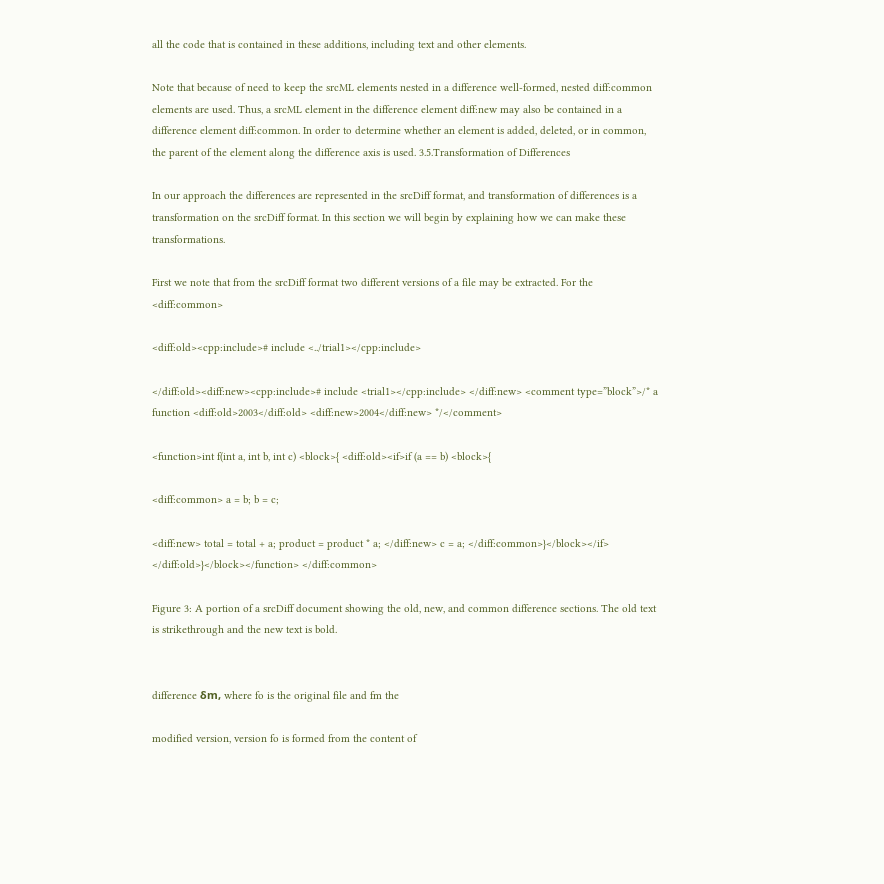all the code that is contained in these additions, including text and other elements.

Note that because of need to keep the srcML elements nested in a difference well-formed, nested diff:common elements are used. Thus, a srcML element in the difference element diff:new may also be contained in a difference element diff:common. In order to determine whether an element is added, deleted, or in common, the parent of the element along the difference axis is used. 3.5.Transformation of Differences

In our approach the differences are represented in the srcDiff format, and transformation of differences is a transformation on the srcDiff format. In this section we will begin by explaining how we can make these transformations.

First we note that from the srcDiff format two different versions of a file may be extracted. For the <diff:common>

<diff:old><cpp:include># include <../trial1></cpp:include>

</diff:old><diff:new><cpp:include># include <trial1></cpp:include> </diff:new> <comment type=”block”>/* a function <diff:old>2003</diff:old> <diff:new>2004</diff:new> */</comment>

<function>int f(int a, int b, int c) <block>{ <diff:old><if>if (a == b) <block>{

<diff:common> a = b; b = c;

<diff:new> total = total + a; product = product * a; </diff:new> c = a; </diff:common>}</block></if> </diff:old>}</block></function> </diff:common>

Figure 3: A portion of a srcDiff document showing the old, new, and common difference sections. The old text is strikethrough and the new text is bold.


difference δm, where fo is the original file and fm the

modified version, version fo is formed from the content of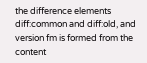the difference elements diff:common and diff:old, and version fm is formed from the content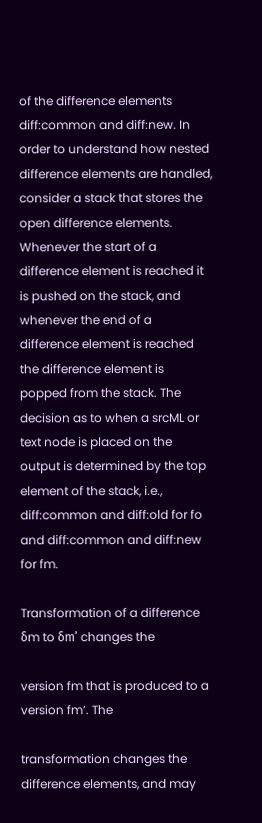of the difference elements diff:common and diff:new. In order to understand how nested difference elements are handled, consider a stack that stores the open difference elements. Whenever the start of a difference element is reached it is pushed on the stack, and whenever the end of a difference element is reached the difference element is popped from the stack. The decision as to when a srcML or text node is placed on the output is determined by the top element of the stack, i.e., diff:common and diff:old for fo and diff:common and diff:new for fm.

Transformation of a difference δm to δm’ changes the

version fm that is produced to a version fm’. The

transformation changes the difference elements, and may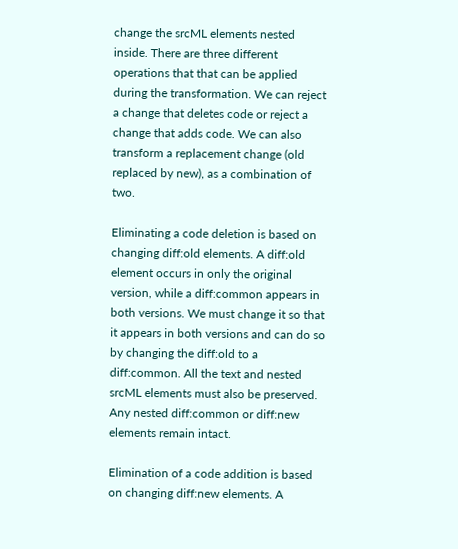change the srcML elements nested inside. There are three different operations that that can be applied during the transformation. We can reject a change that deletes code or reject a change that adds code. We can also transform a replacement change (old replaced by new), as a combination of two.

Eliminating a code deletion is based on changing diff:old elements. A diff:old element occurs in only the original version, while a diff:common appears in both versions. We must change it so that it appears in both versions and can do so by changing the diff:old to a diff:common. All the text and nested srcML elements must also be preserved. Any nested diff:common or diff:new elements remain intact.

Elimination of a code addition is based on changing diff:new elements. A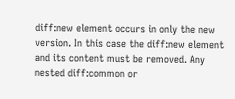diff:new element occurs in only the new version. In this case the diff:new element and its content must be removed. Any nested diff:common or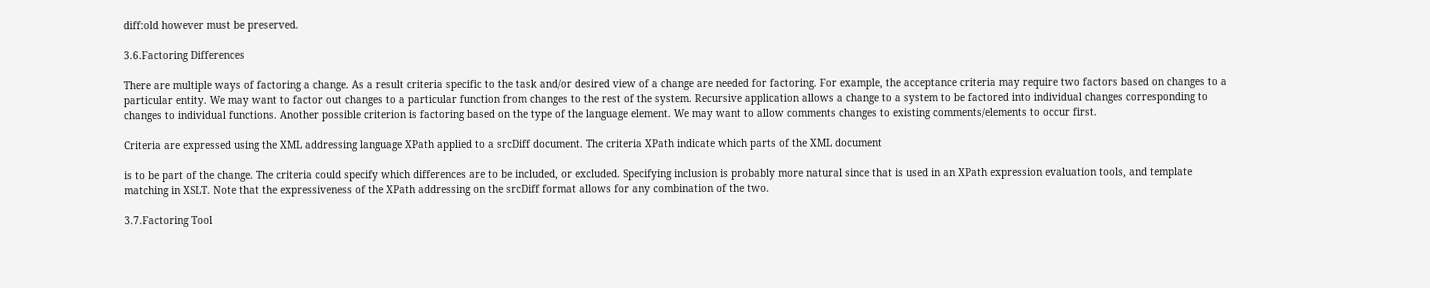diff:old however must be preserved.

3.6.Factoring Differences

There are multiple ways of factoring a change. As a result criteria specific to the task and/or desired view of a change are needed for factoring. For example, the acceptance criteria may require two factors based on changes to a particular entity. We may want to factor out changes to a particular function from changes to the rest of the system. Recursive application allows a change to a system to be factored into individual changes corresponding to changes to individual functions. Another possible criterion is factoring based on the type of the language element. We may want to allow comments changes to existing comments/elements to occur first.

Criteria are expressed using the XML addressing language XPath applied to a srcDiff document. The criteria XPath indicate which parts of the XML document

is to be part of the change. The criteria could specify which differences are to be included, or excluded. Specifying inclusion is probably more natural since that is used in an XPath expression evaluation tools, and template matching in XSLT. Note that the expressiveness of the XPath addressing on the srcDiff format allows for any combination of the two.

3.7.Factoring Tool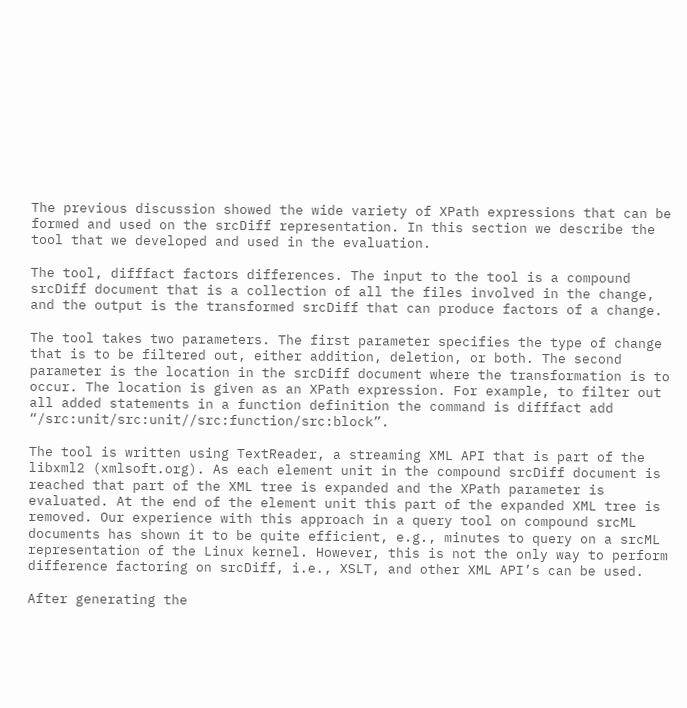The previous discussion showed the wide variety of XPath expressions that can be formed and used on the srcDiff representation. In this section we describe the tool that we developed and used in the evaluation.

The tool, difffact factors differences. The input to the tool is a compound srcDiff document that is a collection of all the files involved in the change, and the output is the transformed srcDiff that can produce factors of a change.

The tool takes two parameters. The first parameter specifies the type of change that is to be filtered out, either addition, deletion, or both. The second parameter is the location in the srcDiff document where the transformation is to occur. The location is given as an XPath expression. For example, to filter out all added statements in a function definition the command is difffact add “/src:unit/src:unit//src:function/src:block”.

The tool is written using TextReader, a streaming XML API that is part of the libxml2 (xmlsoft.org). As each element unit in the compound srcDiff document is reached that part of the XML tree is expanded and the XPath parameter is evaluated. At the end of the element unit this part of the expanded XML tree is removed. Our experience with this approach in a query tool on compound srcML documents has shown it to be quite efficient, e.g., minutes to query on a srcML representation of the Linux kernel. However, this is not the only way to perform difference factoring on srcDiff, i.e., XSLT, and other XML API’s can be used.

After generating the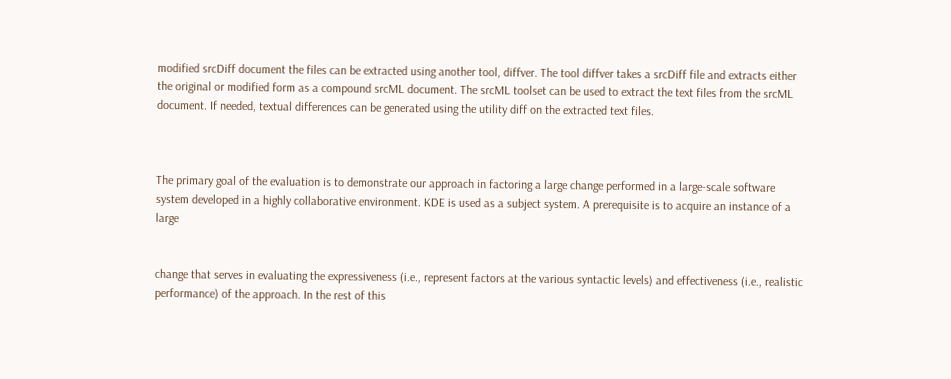modified srcDiff document the files can be extracted using another tool, diffver. The tool diffver takes a srcDiff file and extracts either the original or modified form as a compound srcML document. The srcML toolset can be used to extract the text files from the srcML document. If needed, textual differences can be generated using the utility diff on the extracted text files.



The primary goal of the evaluation is to demonstrate our approach in factoring a large change performed in a large-scale software system developed in a highly collaborative environment. KDE is used as a subject system. A prerequisite is to acquire an instance of a large


change that serves in evaluating the expressiveness (i.e., represent factors at the various syntactic levels) and effectiveness (i.e., realistic performance) of the approach. In the rest of this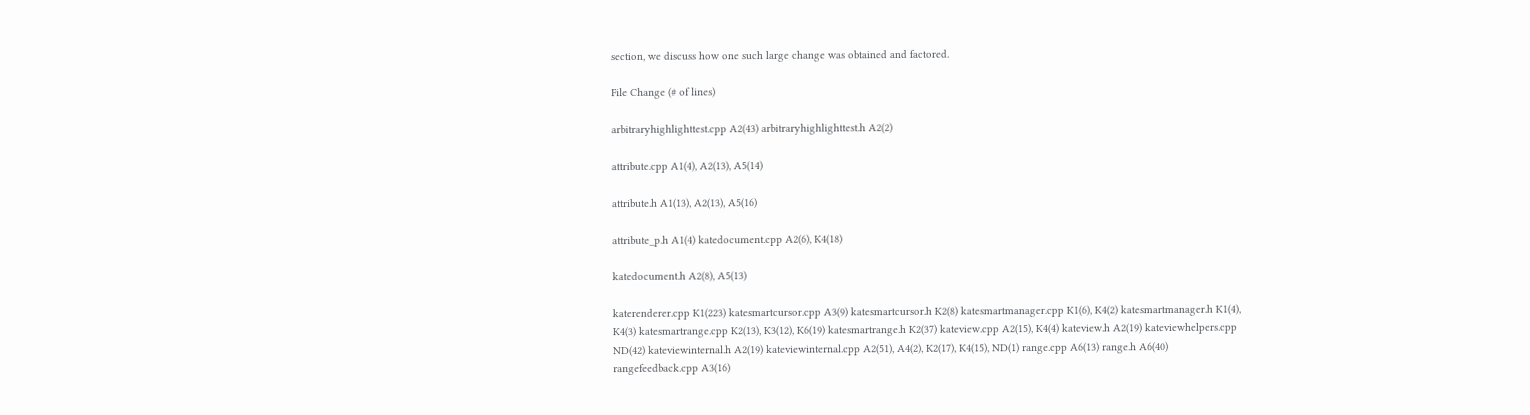section, we discuss how one such large change was obtained and factored.

File Change (# of lines)

arbitraryhighlighttest.cpp A2(43) arbitraryhighlighttest.h A2(2)

attribute.cpp A1(4), A2(13), A5(14)

attribute.h A1(13), A2(13), A5(16)

attribute_p.h A1(4) katedocument.cpp A2(6), K4(18)

katedocument.h A2(8), A5(13)

katerenderer.cpp K1(223) katesmartcursor.cpp A3(9) katesmartcursor.h K2(8) katesmartmanager.cpp K1(6), K4(2) katesmartmanager.h K1(4), K4(3) katesmartrange.cpp K2(13), K3(12), K6(19) katesmartrange.h K2(37) kateview.cpp A2(15), K4(4) kateview.h A2(19) kateviewhelpers.cpp ND(42) kateviewinternal.h A2(19) kateviewinternal.cpp A2(51), A4(2), K2(17), K4(15), ND(1) range.cpp A6(13) range.h A6(40) rangefeedback.cpp A3(16)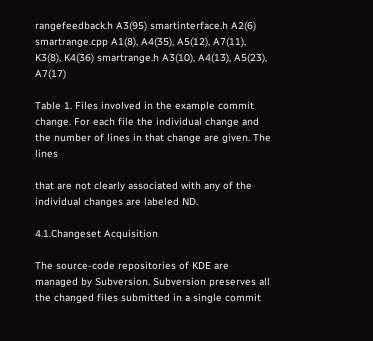rangefeedback.h A3(95) smartinterface.h A2(6) smartrange.cpp A1(8), A4(35), A5(12), A7(11), K3(8), K4(36) smartrange.h A3(10), A4(13), A5(23), A7(17)

Table 1. Files involved in the example commit change. For each file the individual change and the number of lines in that change are given. The lines

that are not clearly associated with any of the individual changes are labeled ND.

4.1.Changeset Acquisition

The source-code repositories of KDE are managed by Subversion. Subversion preserves all the changed files submitted in a single commit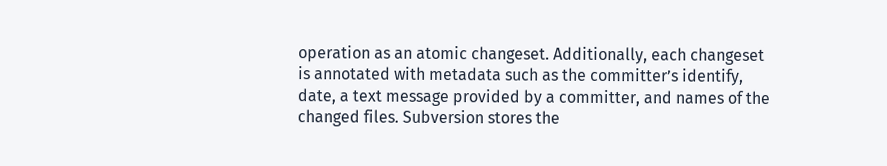operation as an atomic changeset. Additionally, each changeset is annotated with metadata such as the committer’s identify, date, a text message provided by a committer, and names of the changed files. Subversion stores the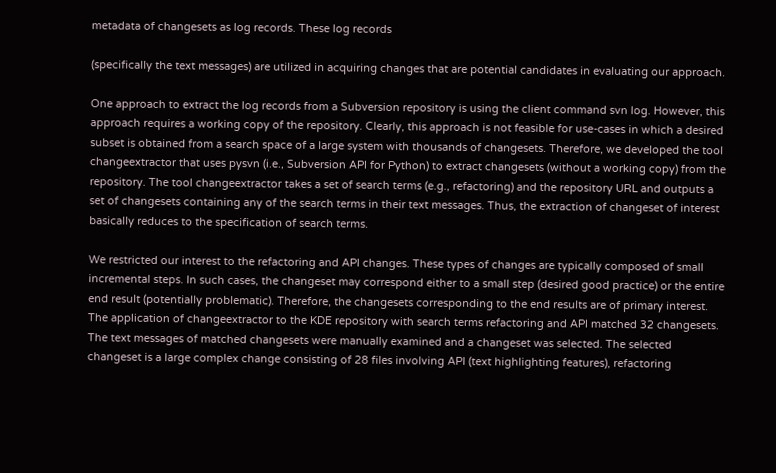metadata of changesets as log records. These log records

(specifically the text messages) are utilized in acquiring changes that are potential candidates in evaluating our approach.

One approach to extract the log records from a Subversion repository is using the client command svn log. However, this approach requires a working copy of the repository. Clearly, this approach is not feasible for use-cases in which a desired subset is obtained from a search space of a large system with thousands of changesets. Therefore, we developed the tool changeextractor that uses pysvn (i.e., Subversion API for Python) to extract changesets (without a working copy) from the repository. The tool changeextractor takes a set of search terms (e.g., refactoring) and the repository URL and outputs a set of changesets containing any of the search terms in their text messages. Thus, the extraction of changeset of interest basically reduces to the specification of search terms.

We restricted our interest to the refactoring and API changes. These types of changes are typically composed of small incremental steps. In such cases, the changeset may correspond either to a small step (desired good practice) or the entire end result (potentially problematic). Therefore, the changesets corresponding to the end results are of primary interest. The application of changeextractor to the KDE repository with search terms refactoring and API matched 32 changesets. The text messages of matched changesets were manually examined and a changeset was selected. The selected changeset is a large complex change consisting of 28 files involving API (text highlighting features), refactoring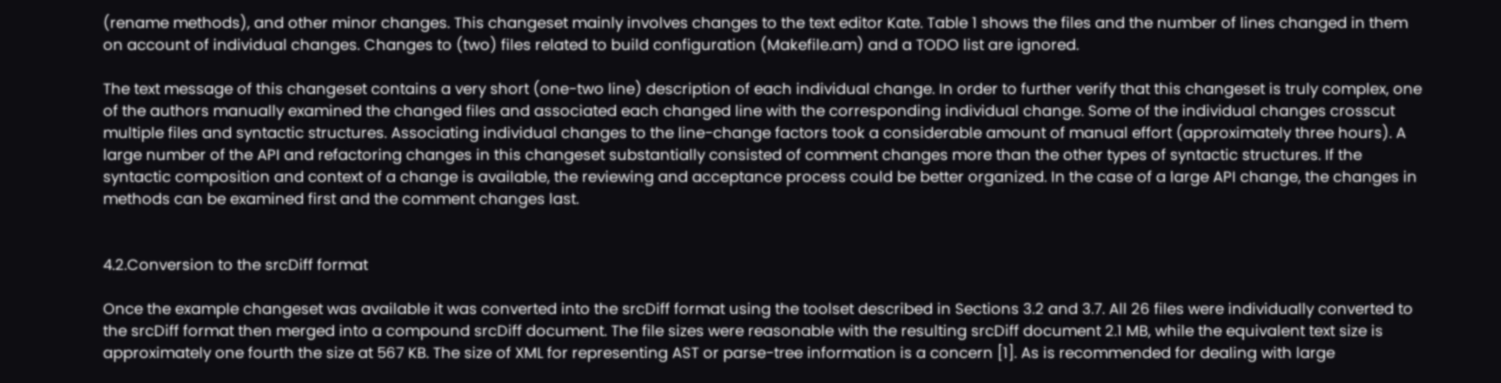(rename methods), and other minor changes. This changeset mainly involves changes to the text editor Kate. Table 1 shows the files and the number of lines changed in them on account of individual changes. Changes to (two) files related to build configuration (Makefile.am) and a TODO list are ignored.

The text message of this changeset contains a very short (one-two line) description of each individual change. In order to further verify that this changeset is truly complex, one of the authors manually examined the changed files and associated each changed line with the corresponding individual change. Some of the individual changes crosscut multiple files and syntactic structures. Associating individual changes to the line-change factors took a considerable amount of manual effort (approximately three hours). A large number of the API and refactoring changes in this changeset substantially consisted of comment changes more than the other types of syntactic structures. If the syntactic composition and context of a change is available, the reviewing and acceptance process could be better organized. In the case of a large API change, the changes in methods can be examined first and the comment changes last.


4.2.Conversion to the srcDiff format

Once the example changeset was available it was converted into the srcDiff format using the toolset described in Sections 3.2 and 3.7. All 26 files were individually converted to the srcDiff format then merged into a compound srcDiff document. The file sizes were reasonable with the resulting srcDiff document 2.1 MB, while the equivalent text size is approximately one fourth the size at 567 KB. The size of XML for representing AST or parse-tree information is a concern [1]. As is recommended for dealing with large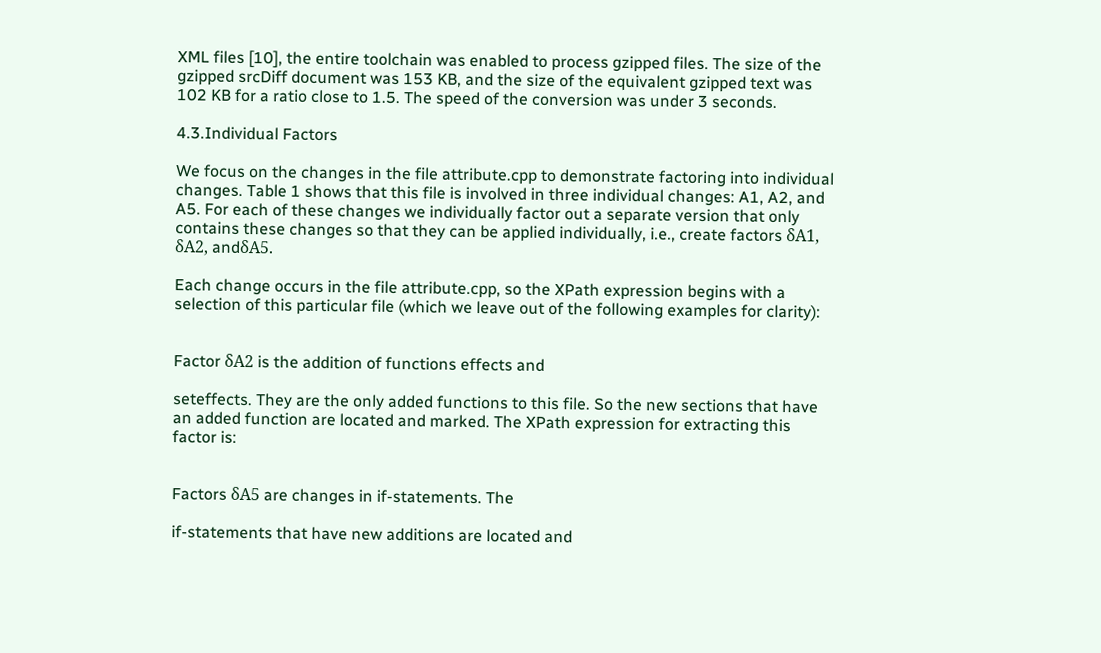XML files [10], the entire toolchain was enabled to process gzipped files. The size of the gzipped srcDiff document was 153 KB, and the size of the equivalent gzipped text was 102 KB for a ratio close to 1.5. The speed of the conversion was under 3 seconds.

4.3.Individual Factors

We focus on the changes in the file attribute.cpp to demonstrate factoring into individual changes. Table 1 shows that this file is involved in three individual changes: A1, A2, and A5. For each of these changes we individually factor out a separate version that only contains these changes so that they can be applied individually, i.e., create factors δA1, δA2, andδA5.

Each change occurs in the file attribute.cpp, so the XPath expression begins with a selection of this particular file (which we leave out of the following examples for clarity):


Factor δA2 is the addition of functions effects and

seteffects. They are the only added functions to this file. So the new sections that have an added function are located and marked. The XPath expression for extracting this factor is:


Factors δA5 are changes in if-statements. The

if-statements that have new additions are located and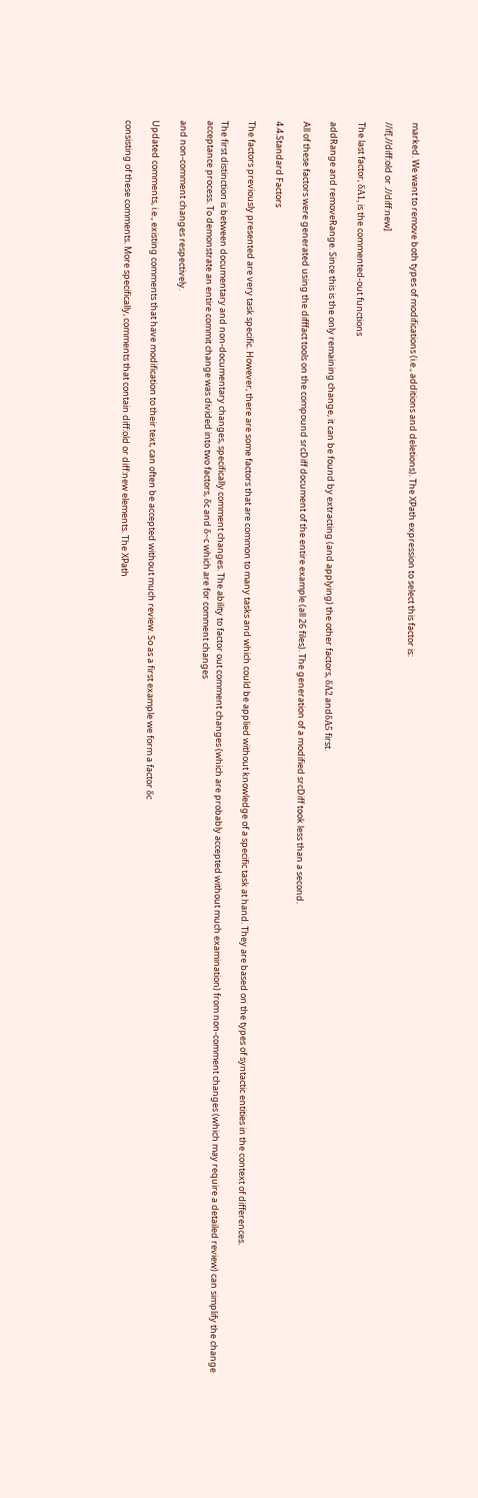marked. We want to remove both types of modifications (i.e., additions and deletions). The XPath expression to select this factor is:

//if[.//diff:old or .//diff:new]

The last factor, δA1, is the commented-out functions

addRange and removeRange. Since this is the only remaining change, it can be found by extracting (and applying) the other factors, δA2 andδA5 first.

All of these factors were generated using the difffact tools on the compound srcDiff document of the entire example (all 26 files). The generation of a modified srcDiff took less than a second.

4.4.Standard Factors

The factors previously presented are very task specific. However, there are some factors that are common to many tasks and which could be applied without knowledge of a specific task at hand. They are based on the types of syntactic entities in the context of differences.

The first distinction is between documentary and non-documentary changes, specifically comment changes. The ability to factor out comment changes (which are probably accepted without much examination) from non-comment changes (which may require a detailed review) can simplify the change acceptance process. To demonstrate an entire commit change was divided into two factors, δc and δ~c which are for comment changes

and non-comment changes respectively.

Updated comments, i.e., existing comments that have modification to their text, can often be accepted without much review. So as a first example we form a factor δc

consisting of these comments. More specifically, comments that contain diff:old or diff:new elements. The XPath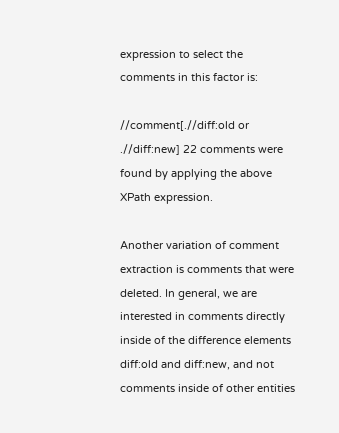expression to select the comments in this factor is:

//comment[.//diff:old or .//diff:new] 22 comments were found by applying the above XPath expression.

Another variation of comment extraction is comments that were deleted. In general, we are interested in comments directly inside of the difference elements diff:old and diff:new, and not comments inside of other entities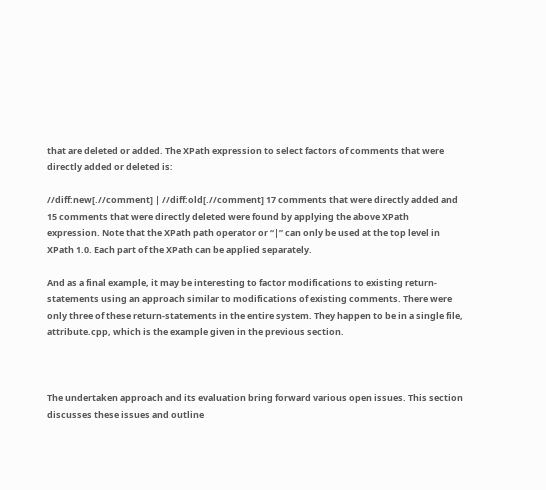that are deleted or added. The XPath expression to select factors of comments that were directly added or deleted is:

//diff:new[.//comment] | //diff:old[.//comment] 17 comments that were directly added and 15 comments that were directly deleted were found by applying the above XPath expression. Note that the XPath path operator or “|” can only be used at the top level in XPath 1.0. Each part of the XPath can be applied separately.

And as a final example, it may be interesting to factor modifications to existing return-statements using an approach similar to modifications of existing comments. There were only three of these return-statements in the entire system. They happen to be in a single file, attribute.cpp, which is the example given in the previous section.



The undertaken approach and its evaluation bring forward various open issues. This section discusses these issues and outline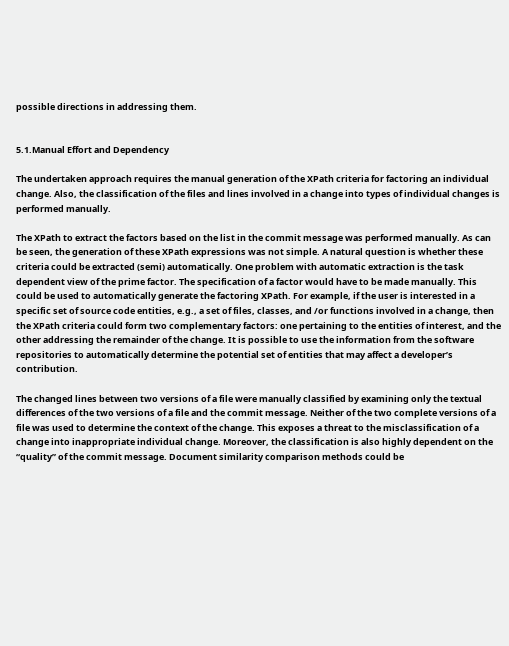possible directions in addressing them.


5.1.Manual Effort and Dependency

The undertaken approach requires the manual generation of the XPath criteria for factoring an individual change. Also, the classification of the files and lines involved in a change into types of individual changes is performed manually.

The XPath to extract the factors based on the list in the commit message was performed manually. As can be seen, the generation of these XPath expressions was not simple. A natural question is whether these criteria could be extracted (semi) automatically. One problem with automatic extraction is the task dependent view of the prime factor. The specification of a factor would have to be made manually. This could be used to automatically generate the factoring XPath. For example, if the user is interested in a specific set of source code entities, e.g., a set of files, classes, and /or functions involved in a change, then the XPath criteria could form two complementary factors: one pertaining to the entities of interest, and the other addressing the remainder of the change. It is possible to use the information from the software repositories to automatically determine the potential set of entities that may affect a developer’s contribution.

The changed lines between two versions of a file were manually classified by examining only the textual differences of the two versions of a file and the commit message. Neither of the two complete versions of a file was used to determine the context of the change. This exposes a threat to the misclassification of a change into inappropriate individual change. Moreover, the classification is also highly dependent on the “quality” of the commit message. Document similarity comparison methods could be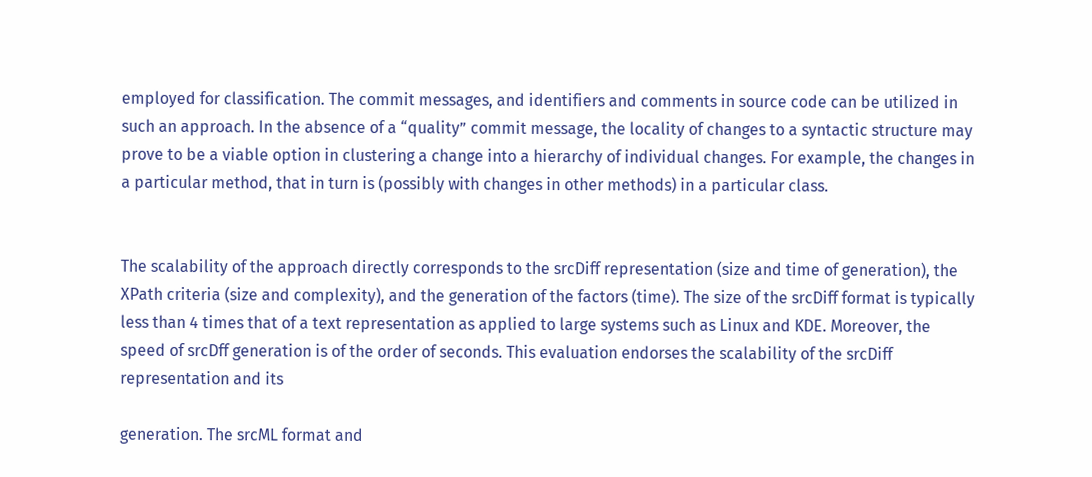employed for classification. The commit messages, and identifiers and comments in source code can be utilized in such an approach. In the absence of a “quality” commit message, the locality of changes to a syntactic structure may prove to be a viable option in clustering a change into a hierarchy of individual changes. For example, the changes in a particular method, that in turn is (possibly with changes in other methods) in a particular class.


The scalability of the approach directly corresponds to the srcDiff representation (size and time of generation), the XPath criteria (size and complexity), and the generation of the factors (time). The size of the srcDiff format is typically less than 4 times that of a text representation as applied to large systems such as Linux and KDE. Moreover, the speed of srcDff generation is of the order of seconds. This evaluation endorses the scalability of the srcDiff representation and its

generation. The srcML format and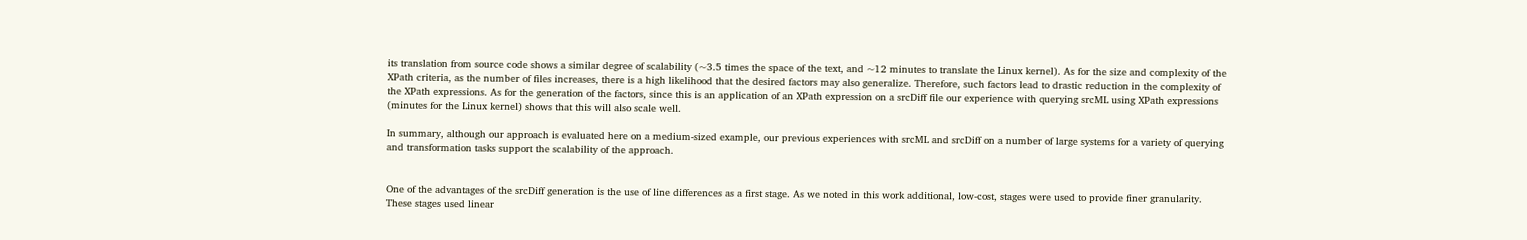its translation from source code shows a similar degree of scalability (~3.5 times the space of the text, and ~12 minutes to translate the Linux kernel). As for the size and complexity of the XPath criteria, as the number of files increases, there is a high likelihood that the desired factors may also generalize. Therefore, such factors lead to drastic reduction in the complexity of the XPath expressions. As for the generation of the factors, since this is an application of an XPath expression on a srcDiff file our experience with querying srcML using XPath expressions (minutes for the Linux kernel) shows that this will also scale well.

In summary, although our approach is evaluated here on a medium-sized example, our previous experiences with srcML and srcDiff on a number of large systems for a variety of querying and transformation tasks support the scalability of the approach.


One of the advantages of the srcDiff generation is the use of line differences as a first stage. As we noted in this work additional, low-cost, stages were used to provide finer granularity. These stages used linear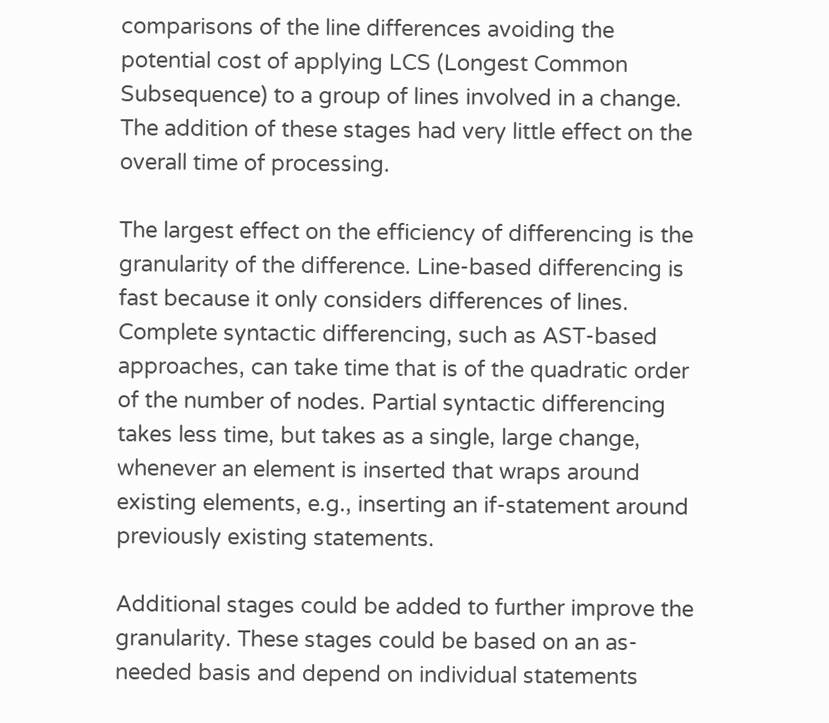comparisons of the line differences avoiding the potential cost of applying LCS (Longest Common Subsequence) to a group of lines involved in a change. The addition of these stages had very little effect on the overall time of processing.

The largest effect on the efficiency of differencing is the granularity of the difference. Line-based differencing is fast because it only considers differences of lines. Complete syntactic differencing, such as AST-based approaches, can take time that is of the quadratic order of the number of nodes. Partial syntactic differencing takes less time, but takes as a single, large change, whenever an element is inserted that wraps around existing elements, e.g., inserting an if-statement around previously existing statements.

Additional stages could be added to further improve the granularity. These stages could be based on an as-needed basis and depend on individual statements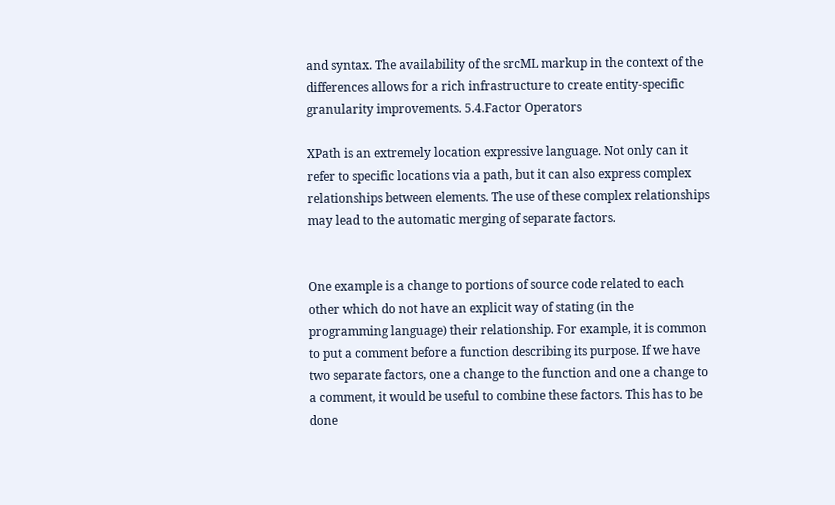and syntax. The availability of the srcML markup in the context of the differences allows for a rich infrastructure to create entity-specific granularity improvements. 5.4.Factor Operators

XPath is an extremely location expressive language. Not only can it refer to specific locations via a path, but it can also express complex relationships between elements. The use of these complex relationships may lead to the automatic merging of separate factors.


One example is a change to portions of source code related to each other which do not have an explicit way of stating (in the programming language) their relationship. For example, it is common to put a comment before a function describing its purpose. If we have two separate factors, one a change to the function and one a change to a comment, it would be useful to combine these factors. This has to be done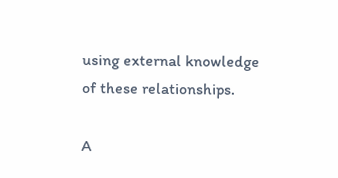using external knowledge of these relationships.

A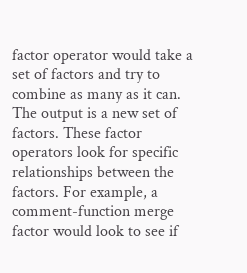factor operator would take a set of factors and try to combine as many as it can. The output is a new set of factors. These factor operators look for specific relationships between the factors. For example, a comment-function merge factor would look to see if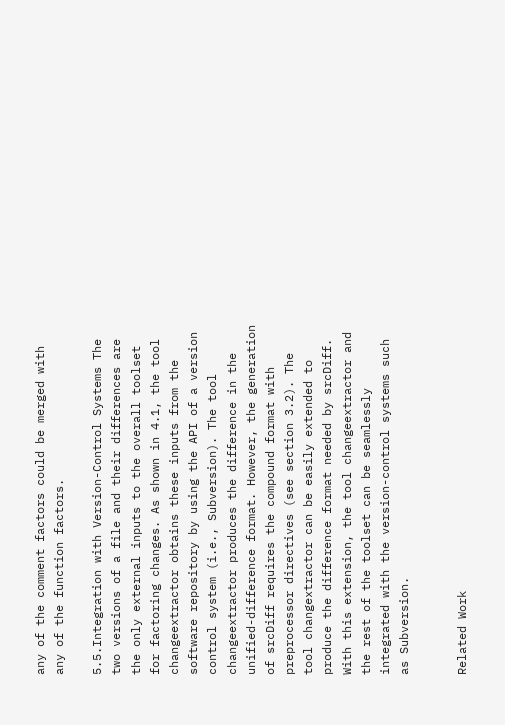any of the comment factors could be merged with any of the function factors.

5.5.Integration with Version-Control Systems The two versions of a file and their differences are the only external inputs to the overall toolset for factoring changes. As shown in 4.1, the tool changeextractor obtains these inputs from the software repository by using the API of a version control system (i.e., Subversion). The tool changeextractor produces the difference in the unified-difference format. However, the generation of srcDiff requires the compound format with preprocessor directives (see section 3.2). The tool changextractor can be easily extended to produce the difference format needed by srcDiff. With this extension, the tool changeextractor and the rest of the toolset can be seamlessly integrated with the version-control systems such as Subversion.


Related Work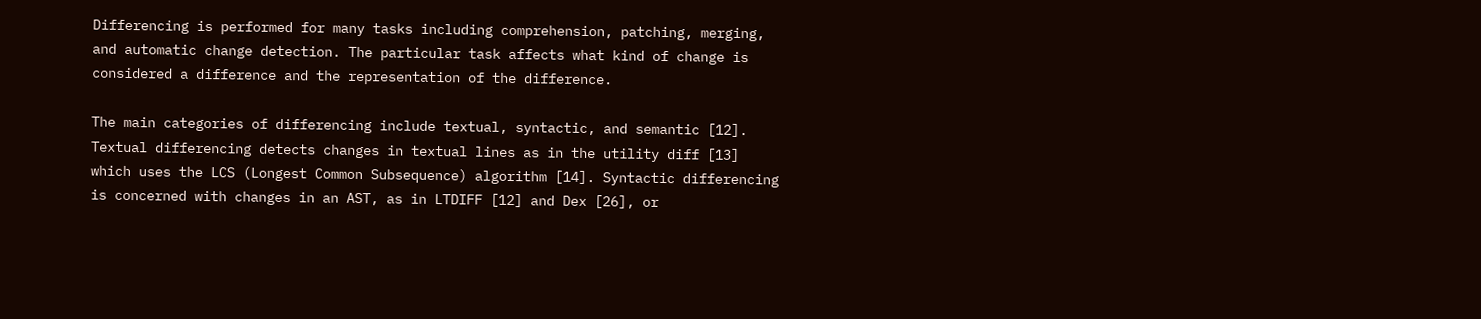Differencing is performed for many tasks including comprehension, patching, merging, and automatic change detection. The particular task affects what kind of change is considered a difference and the representation of the difference.

The main categories of differencing include textual, syntactic, and semantic [12]. Textual differencing detects changes in textual lines as in the utility diff [13] which uses the LCS (Longest Common Subsequence) algorithm [14]. Syntactic differencing is concerned with changes in an AST, as in LTDIFF [12] and Dex [26], or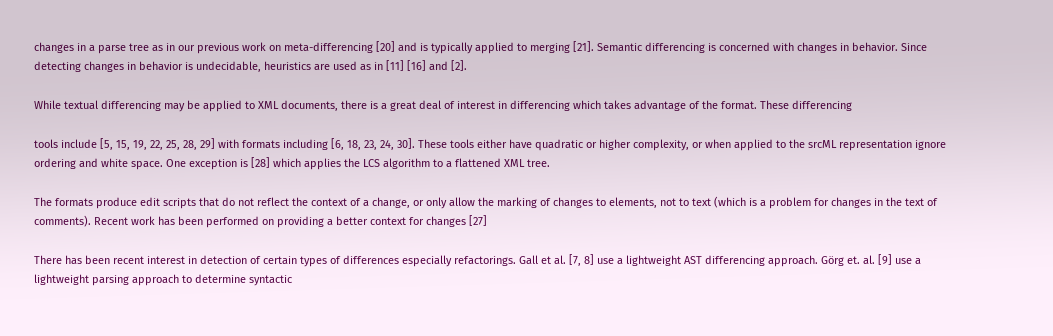changes in a parse tree as in our previous work on meta-differencing [20] and is typically applied to merging [21]. Semantic differencing is concerned with changes in behavior. Since detecting changes in behavior is undecidable, heuristics are used as in [11] [16] and [2].

While textual differencing may be applied to XML documents, there is a great deal of interest in differencing which takes advantage of the format. These differencing

tools include [5, 15, 19, 22, 25, 28, 29] with formats including [6, 18, 23, 24, 30]. These tools either have quadratic or higher complexity, or when applied to the srcML representation ignore ordering and white space. One exception is [28] which applies the LCS algorithm to a flattened XML tree.

The formats produce edit scripts that do not reflect the context of a change, or only allow the marking of changes to elements, not to text (which is a problem for changes in the text of comments). Recent work has been performed on providing a better context for changes [27]

There has been recent interest in detection of certain types of differences especially refactorings. Gall et al. [7, 8] use a lightweight AST differencing approach. Görg et. al. [9] use a lightweight parsing approach to determine syntactic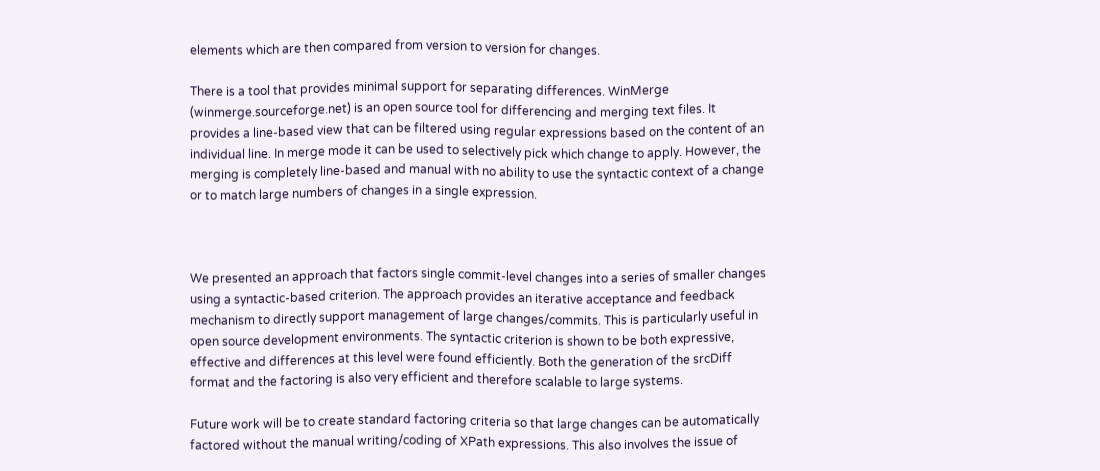elements which are then compared from version to version for changes.

There is a tool that provides minimal support for separating differences. WinMerge (winmerge.sourceforge.net) is an open source tool for differencing and merging text files. It provides a line-based view that can be filtered using regular expressions based on the content of an individual line. In merge mode it can be used to selectively pick which change to apply. However, the merging is completely line-based and manual with no ability to use the syntactic context of a change or to match large numbers of changes in a single expression.



We presented an approach that factors single commit-level changes into a series of smaller changes using a syntactic-based criterion. The approach provides an iterative acceptance and feedback mechanism to directly support management of large changes/commits. This is particularly useful in open source development environments. The syntactic criterion is shown to be both expressive, effective and differences at this level were found efficiently. Both the generation of the srcDiff format and the factoring is also very efficient and therefore scalable to large systems.

Future work will be to create standard factoring criteria so that large changes can be automatically factored without the manual writing/coding of XPath expressions. This also involves the issue of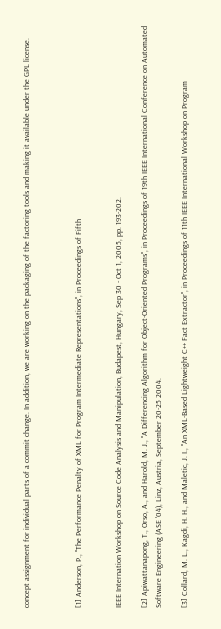concept assignment for individual parts of a commit change. In addition, we are working on the packaging of the factoring tools and making it available under the GPL license.



[1] Anderson, P., "The Performance Penalty of XML for Program Intermediate Representations", in Proceedings of Fifth


IEEE Internation Workshop on Source Code Analysis and Manipulation, Budapest, Hungary, Sep 30 - Oct 1, 2005, pp. 193-202.

[2] Apiwattanapong, T., Orso, A., and Harold, M. J., "A Differencing Algorithm for Object-Oriented Programs", in Proceedings of 19th IEEE International Conference on Automated Software Engineering (ASE '04), Linz, Austria, September 20-25 2004.

[3] Collard, M. L., Kagdi, H. H., and Maletic, J. I., "An XML-Based Lightweight C++ Fact Extractor", in Proceedings of 11th IEEE International Workshop on Program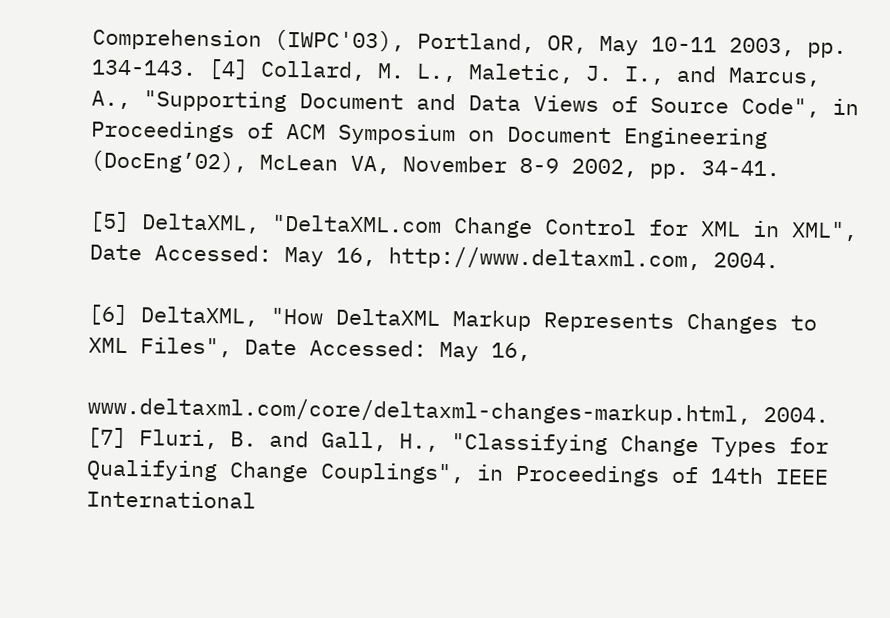Comprehension (IWPC'03), Portland, OR, May 10-11 2003, pp. 134-143. [4] Collard, M. L., Maletic, J. I., and Marcus, A., "Supporting Document and Data Views of Source Code", in Proceedings of ACM Symposium on Document Engineering (DocEng’02), McLean VA, November 8-9 2002, pp. 34-41.

[5] DeltaXML, "DeltaXML.com Change Control for XML in XML", Date Accessed: May 16, http://www.deltaxml.com, 2004.

[6] DeltaXML, "How DeltaXML Markup Represents Changes to XML Files", Date Accessed: May 16,

www.deltaxml.com/core/deltaxml-changes-markup.html, 2004. [7] Fluri, B. and Gall, H., "Classifying Change Types for Qualifying Change Couplings", in Proceedings of 14th IEEE International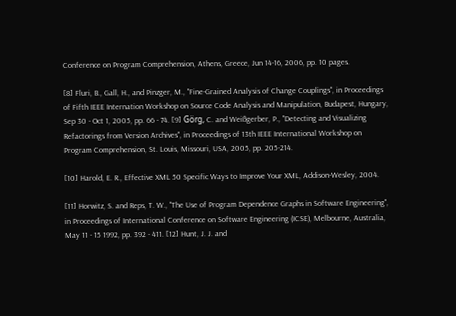Conference on Program Comprehension, Athens, Greece, Jun 14-16, 2006, pp. 10 pages.

[8] Fluri, B., Gall, H., and Pinzger, M., "Fine-Grained Analysis of Change Couplings", in Proceedings of Fifth IEEE Internation Workshop on Source Code Analysis and Manipulation, Budapest, Hungary, Sep 30 - Oct 1, 2005, pp. 66 - 74. [9] Görg, C. and Weißgerber, P., "Detecting and Visualizing Refactorings from Version Archives", in Proceedings of 13th IEEE International Workshop on Program Comprehension, St. Louis, Missouri, USA, 2005, pp. 205-214.

[10] Harold, E. R., Effective XML 50 Specific Ways to Improve Your XML, Addison-Wesley, 2004.

[11] Horwitz, S. and Reps, T. W., "The Use of Program Dependence Graphs in Software Engineering", in Proceedings of International Conference on Software Engineering (ICSE), Melbourne, Australia, May 11 - 15 1992, pp. 392 - 411. [12] Hunt, J. J. and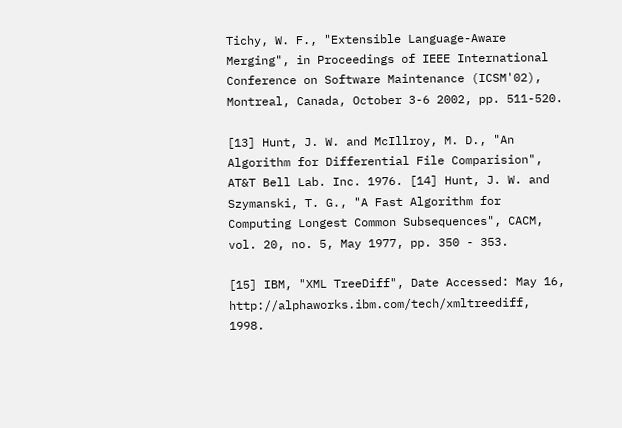Tichy, W. F., "Extensible Language-Aware Merging", in Proceedings of IEEE International Conference on Software Maintenance (ICSM'02), Montreal, Canada, October 3-6 2002, pp. 511-520.

[13] Hunt, J. W. and McIllroy, M. D., "An Algorithm for Differential File Comparision", AT&T Bell Lab. Inc. 1976. [14] Hunt, J. W. and Szymanski, T. G., "A Fast Algorithm for Computing Longest Common Subsequences", CACM, vol. 20, no. 5, May 1977, pp. 350 - 353.

[15] IBM, "XML TreeDiff", Date Accessed: May 16, http://alphaworks.ibm.com/tech/xmltreediff, 1998.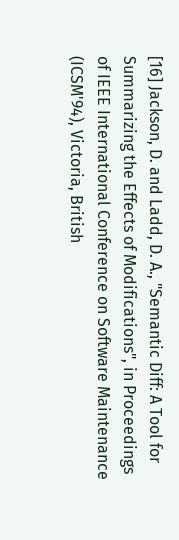[16] Jackson, D. and Ladd, D. A., "Semantic Diff: A Tool for Summarizing the Effects of Modifications", in Proceedings of IEEE International Conference on Software Maintenance (ICSM'94), Victoria, British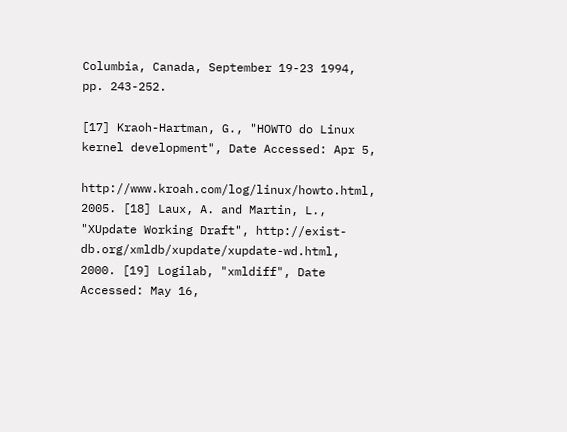Columbia, Canada, September 19-23 1994, pp. 243-252.

[17] Kraoh-Hartman, G., "HOWTO do Linux kernel development", Date Accessed: Apr 5,

http://www.kroah.com/log/linux/howto.html, 2005. [18] Laux, A. and Martin, L., "XUpdate Working Draft", http://exist-db.org/xmldb/xupdate/xupdate-wd.html, 2000. [19] Logilab, "xmldiff", Date Accessed: May 16,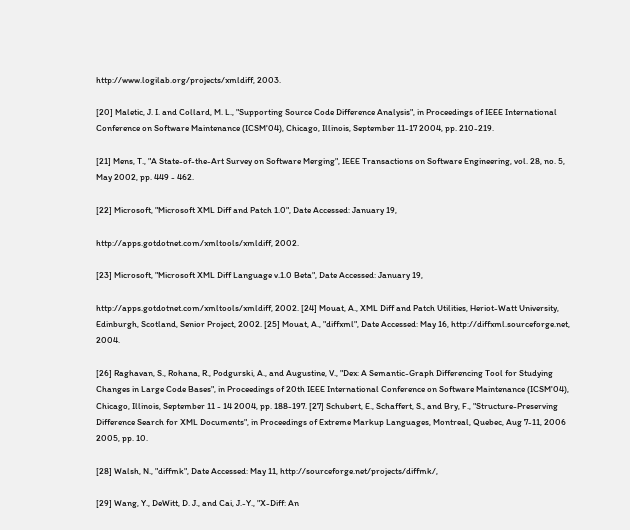http://www.logilab.org/projects/xmldiff, 2003.

[20] Maletic, J. I. and Collard, M. L., "Supporting Source Code Difference Analysis", in Proceedings of IEEE International Conference on Software Maintenance (ICSM'04), Chicago, Illinois, September 11-17 2004, pp. 210-219.

[21] Mens, T., "A State-of-the-Art Survey on Software Merging", IEEE Transactions on Software Engineering, vol. 28, no. 5, May 2002, pp. 449 - 462.

[22] Microsoft, "Microsoft XML Diff and Patch 1.0", Date Accessed: January 19,

http://apps.gotdotnet.com/xmltools/xmldiff, 2002.

[23] Microsoft, "Microsoft XML Diff Language v.1.0 Beta", Date Accessed: January 19,

http://apps.gotdotnet.com/xmltools/xmldiff, 2002. [24] Mouat, A., XML Diff and Patch Utilities, Heriot-Watt University, Edinburgh, Scotland, Senior Project, 2002. [25] Mouat, A., "diffxml", Date Accessed: May 16, http://diffxml.sourceforge.net, 2004.

[26] Raghavan, S., Rohana, R., Podgurski, A., and Augustine, V., "Dex: A Semantic-Graph Differencing Tool for Studying Changes in Large Code Bases", in Proceedings of 20th IEEE International Conference on Software Maintenance (ICSM'04), Chicago, Illinois, September 11 - 14 2004, pp. 188-197. [27] Schubert, E., Schaffert, S., and Bry, F., "Structure-Preserving Difference Search for XML Documents", in Proceedings of Extreme Markup Languages, Montreal, Quebec, Aug 7-11, 2006 2005, pp. 10.

[28] Walsh, N., "diffmk", Date Accessed: May 11, http://sourceforge.net/projects/diffmk/,

[29] Wang, Y., DeWitt, D. J., and Cai, J.-Y., "X-Diff: An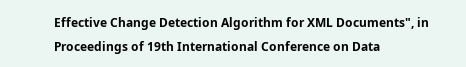Effective Change Detection Algorithm for XML Documents", in Proceedings of 19th International Conference on Data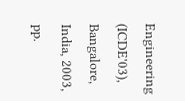Engineering (ICDE'03), Bangalore, India, 2003, pp.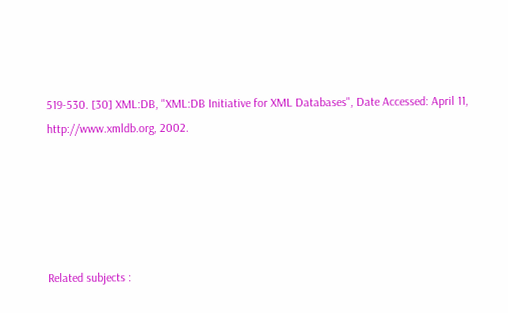519-530. [30] XML:DB, "XML:DB Initiative for XML Databases", Date Accessed: April 11, http://www.xmldb.org, 2002.





Related subjects :